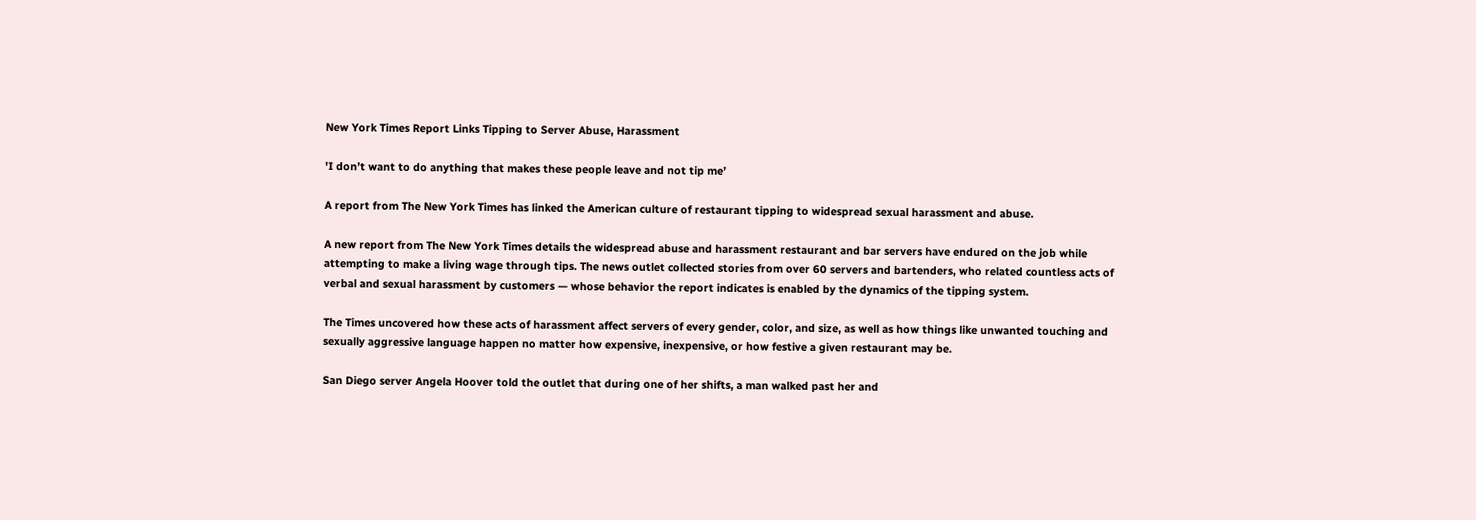New York Times Report Links Tipping to Server Abuse, Harassment

'I don’t want to do anything that makes these people leave and not tip me’

A report from The New York Times has linked the American culture of restaurant tipping to widespread sexual harassment and abuse.

A new report from The New York Times details the widespread abuse and harassment restaurant and bar servers have endured on the job while attempting to make a living wage through tips. The news outlet collected stories from over 60 servers and bartenders, who related countless acts of verbal and sexual harassment by customers — whose behavior the report indicates is enabled by the dynamics of the tipping system.

The Times uncovered how these acts of harassment affect servers of every gender, color, and size, as well as how things like unwanted touching and sexually aggressive language happen no matter how expensive, inexpensive, or how festive a given restaurant may be.

San Diego server Angela Hoover told the outlet that during one of her shifts, a man walked past her and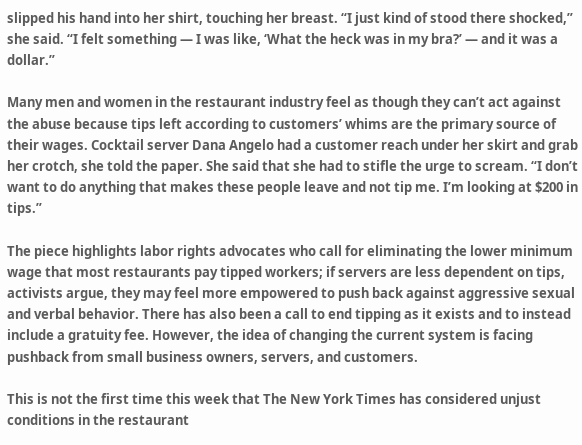slipped his hand into her shirt, touching her breast. “I just kind of stood there shocked,” she said. “I felt something — I was like, ‘What the heck was in my bra?’ — and it was a dollar.”

Many men and women in the restaurant industry feel as though they can’t act against the abuse because tips left according to customers’ whims are the primary source of their wages. Cocktail server Dana Angelo had a customer reach under her skirt and grab her crotch, she told the paper. She said that she had to stifle the urge to scream. “I don’t want to do anything that makes these people leave and not tip me. I’m looking at $200 in tips.”

The piece highlights labor rights advocates who call for eliminating the lower minimum wage that most restaurants pay tipped workers; if servers are less dependent on tips, activists argue, they may feel more empowered to push back against aggressive sexual and verbal behavior. There has also been a call to end tipping as it exists and to instead include a gratuity fee. However, the idea of changing the current system is facing pushback from small business owners, servers, and customers.

This is not the first time this week that The New York Times has considered unjust conditions in the restaurant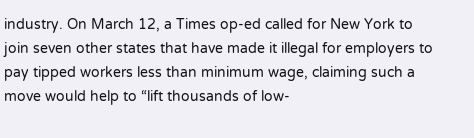industry. On March 12, a Times op-ed called for New York to join seven other states that have made it illegal for employers to pay tipped workers less than minimum wage, claiming such a move would help to “lift thousands of low-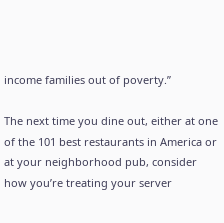income families out of poverty.”

The next time you dine out, either at one of the 101 best restaurants in America or at your neighborhood pub, consider how you’re treating your server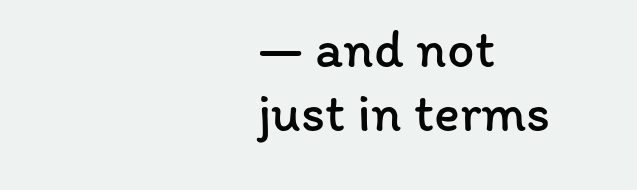— and not just in terms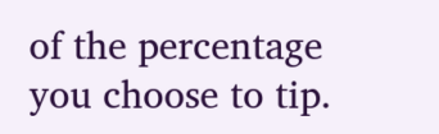of the percentage you choose to tip.